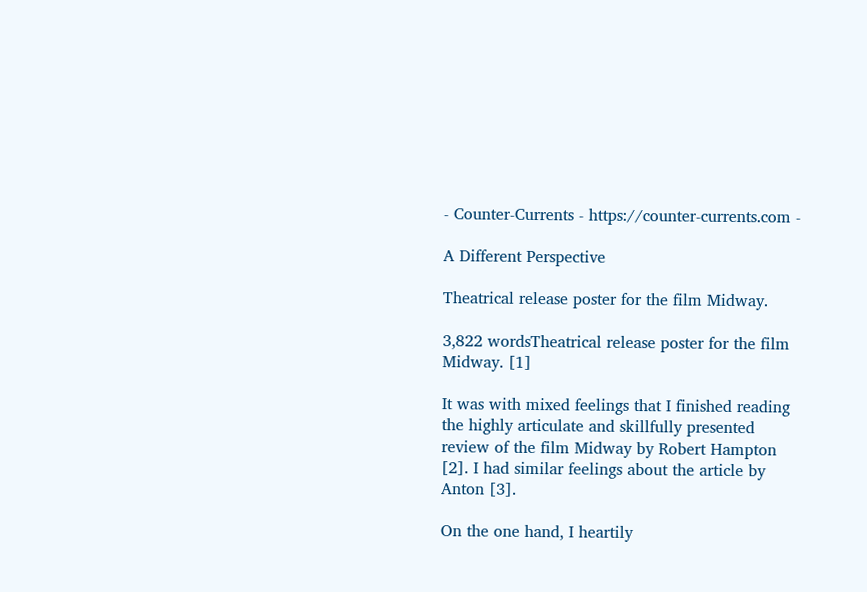- Counter-Currents - https://counter-currents.com -

A Different Perspective

Theatrical release poster for the film Midway.

3,822 wordsTheatrical release poster for the film Midway. [1]

It was with mixed feelings that I finished reading the highly articulate and skillfully presented review of the film Midway by Robert Hampton [2]. I had similar feelings about the article by Anton [3].

On the one hand, I heartily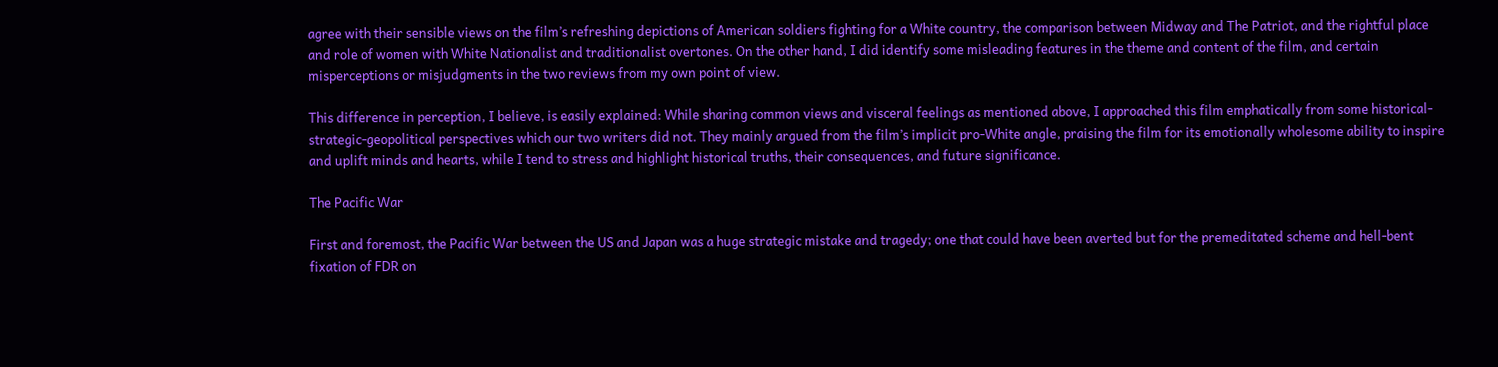agree with their sensible views on the film’s refreshing depictions of American soldiers fighting for a White country, the comparison between Midway and The Patriot, and the rightful place and role of women with White Nationalist and traditionalist overtones. On the other hand, I did identify some misleading features in the theme and content of the film, and certain misperceptions or misjudgments in the two reviews from my own point of view.

This difference in perception, I believe, is easily explained: While sharing common views and visceral feelings as mentioned above, I approached this film emphatically from some historical-strategic-geopolitical perspectives which our two writers did not. They mainly argued from the film’s implicit pro-White angle, praising the film for its emotionally wholesome ability to inspire and uplift minds and hearts, while I tend to stress and highlight historical truths, their consequences, and future significance.

The Pacific War

First and foremost, the Pacific War between the US and Japan was a huge strategic mistake and tragedy; one that could have been averted but for the premeditated scheme and hell-bent fixation of FDR on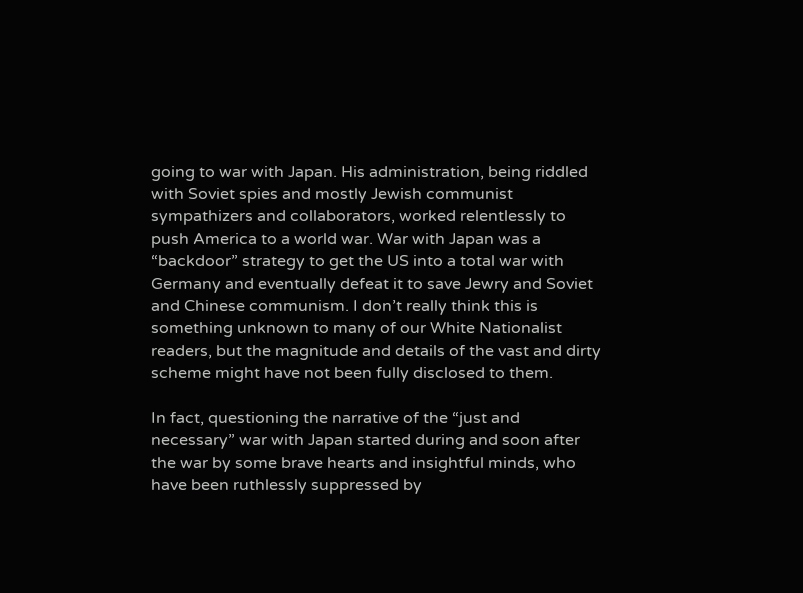going to war with Japan. His administration, being riddled with Soviet spies and mostly Jewish communist sympathizers and collaborators, worked relentlessly to push America to a world war. War with Japan was a “backdoor” strategy to get the US into a total war with Germany and eventually defeat it to save Jewry and Soviet and Chinese communism. I don’t really think this is something unknown to many of our White Nationalist readers, but the magnitude and details of the vast and dirty scheme might have not been fully disclosed to them.

In fact, questioning the narrative of the “just and necessary” war with Japan started during and soon after the war by some brave hearts and insightful minds, who have been ruthlessly suppressed by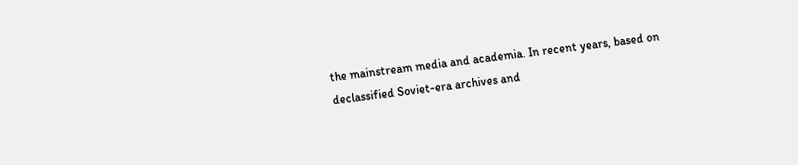the mainstream media and academia. In recent years, based on declassified Soviet-era archives and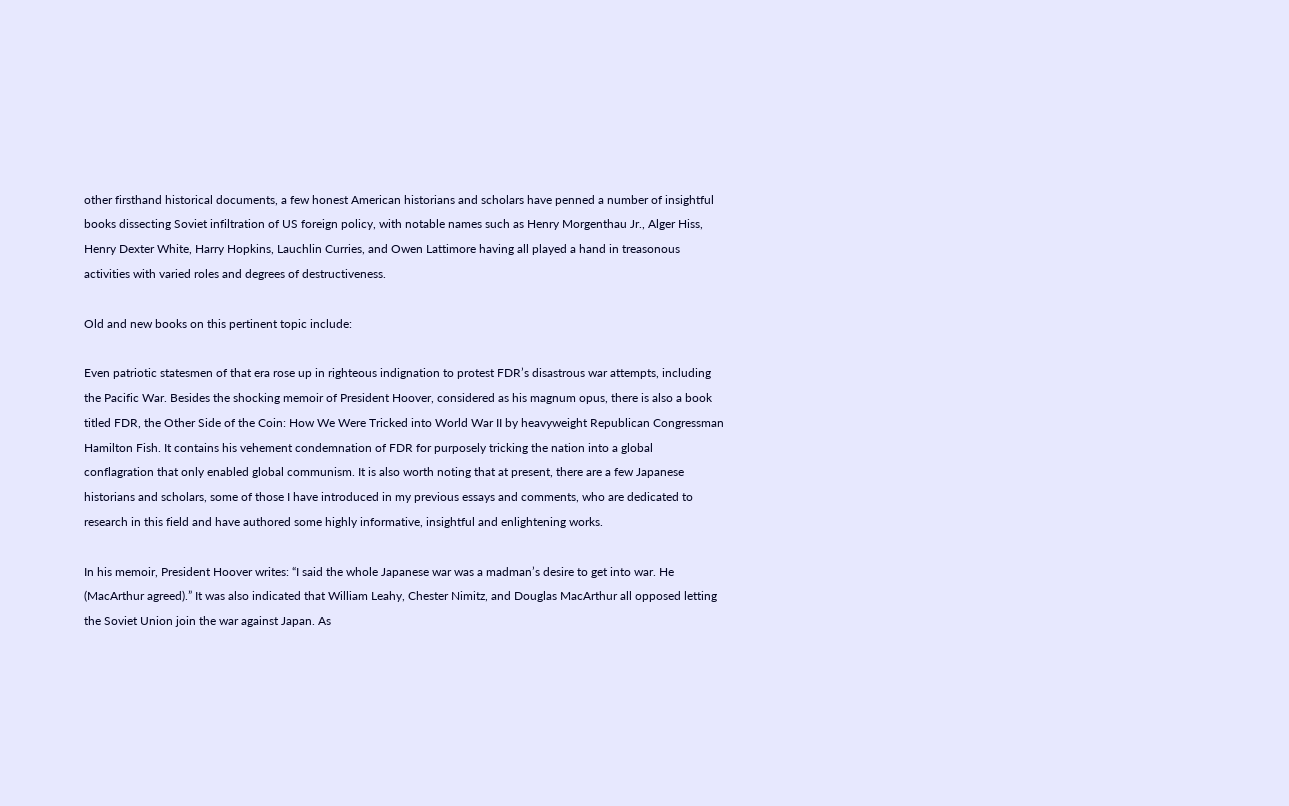other firsthand historical documents, a few honest American historians and scholars have penned a number of insightful books dissecting Soviet infiltration of US foreign policy, with notable names such as Henry Morgenthau Jr., Alger Hiss, Henry Dexter White, Harry Hopkins, Lauchlin Curries, and Owen Lattimore having all played a hand in treasonous activities with varied roles and degrees of destructiveness.

Old and new books on this pertinent topic include:

Even patriotic statesmen of that era rose up in righteous indignation to protest FDR’s disastrous war attempts, including the Pacific War. Besides the shocking memoir of President Hoover, considered as his magnum opus, there is also a book titled FDR, the Other Side of the Coin: How We Were Tricked into World War II by heavyweight Republican Congressman Hamilton Fish. It contains his vehement condemnation of FDR for purposely tricking the nation into a global conflagration that only enabled global communism. It is also worth noting that at present, there are a few Japanese historians and scholars, some of those I have introduced in my previous essays and comments, who are dedicated to research in this field and have authored some highly informative, insightful and enlightening works.

In his memoir, President Hoover writes: “I said the whole Japanese war was a madman’s desire to get into war. He (MacArthur agreed).” It was also indicated that William Leahy, Chester Nimitz, and Douglas MacArthur all opposed letting the Soviet Union join the war against Japan. As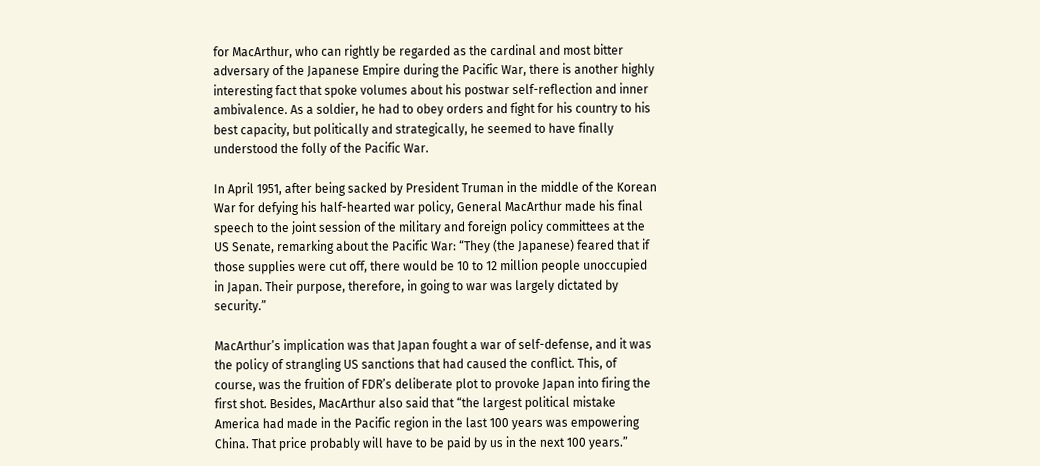for MacArthur, who can rightly be regarded as the cardinal and most bitter adversary of the Japanese Empire during the Pacific War, there is another highly interesting fact that spoke volumes about his postwar self-reflection and inner ambivalence. As a soldier, he had to obey orders and fight for his country to his best capacity, but politically and strategically, he seemed to have finally understood the folly of the Pacific War.

In April 1951, after being sacked by President Truman in the middle of the Korean War for defying his half-hearted war policy, General MacArthur made his final speech to the joint session of the military and foreign policy committees at the US Senate, remarking about the Pacific War: “They (the Japanese) feared that if those supplies were cut off, there would be 10 to 12 million people unoccupied in Japan. Their purpose, therefore, in going to war was largely dictated by security.”

MacArthur’s implication was that Japan fought a war of self-defense, and it was the policy of strangling US sanctions that had caused the conflict. This, of course, was the fruition of FDR’s deliberate plot to provoke Japan into firing the first shot. Besides, MacArthur also said that “the largest political mistake America had made in the Pacific region in the last 100 years was empowering China. That price probably will have to be paid by us in the next 100 years.”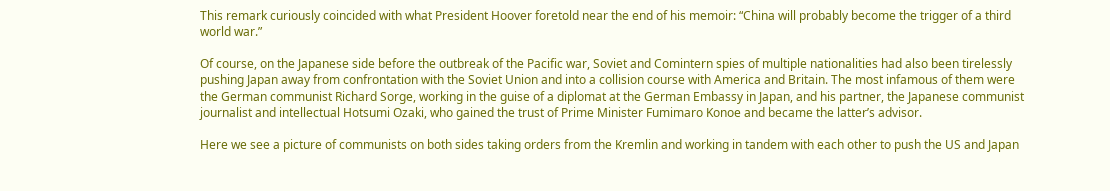This remark curiously coincided with what President Hoover foretold near the end of his memoir: “China will probably become the trigger of a third world war.”

Of course, on the Japanese side before the outbreak of the Pacific war, Soviet and Comintern spies of multiple nationalities had also been tirelessly pushing Japan away from confrontation with the Soviet Union and into a collision course with America and Britain. The most infamous of them were the German communist Richard Sorge, working in the guise of a diplomat at the German Embassy in Japan, and his partner, the Japanese communist journalist and intellectual Hotsumi Ozaki, who gained the trust of Prime Minister Fumimaro Konoe and became the latter’s advisor.

Here we see a picture of communists on both sides taking orders from the Kremlin and working in tandem with each other to push the US and Japan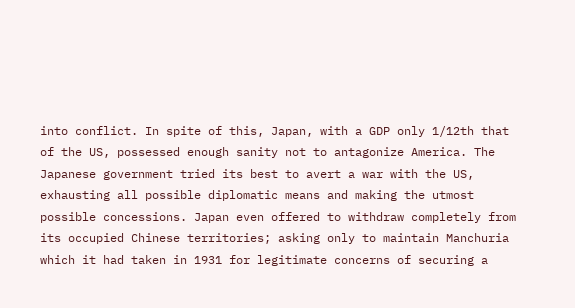into conflict. In spite of this, Japan, with a GDP only 1/12th that of the US, possessed enough sanity not to antagonize America. The Japanese government tried its best to avert a war with the US, exhausting all possible diplomatic means and making the utmost possible concessions. Japan even offered to withdraw completely from its occupied Chinese territories; asking only to maintain Manchuria which it had taken in 1931 for legitimate concerns of securing a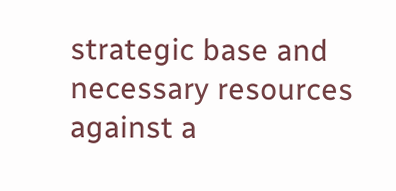strategic base and necessary resources against a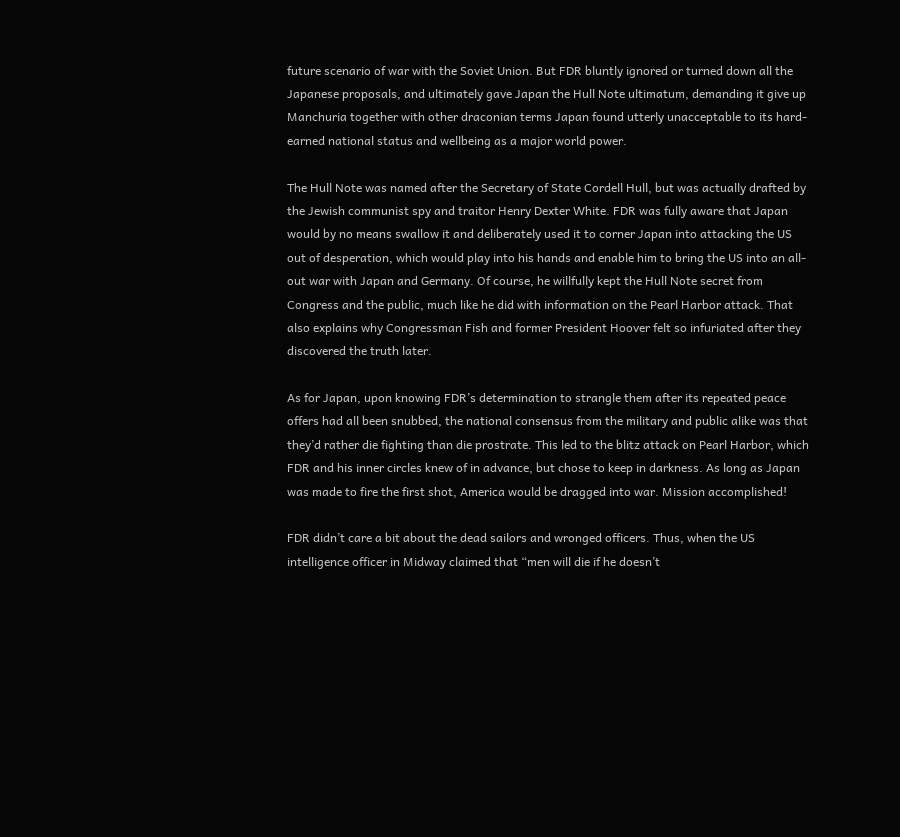future scenario of war with the Soviet Union. But FDR bluntly ignored or turned down all the Japanese proposals, and ultimately gave Japan the Hull Note ultimatum, demanding it give up Manchuria together with other draconian terms Japan found utterly unacceptable to its hard-earned national status and wellbeing as a major world power.

The Hull Note was named after the Secretary of State Cordell Hull, but was actually drafted by the Jewish communist spy and traitor Henry Dexter White. FDR was fully aware that Japan would by no means swallow it and deliberately used it to corner Japan into attacking the US out of desperation, which would play into his hands and enable him to bring the US into an all-out war with Japan and Germany. Of course, he willfully kept the Hull Note secret from Congress and the public, much like he did with information on the Pearl Harbor attack. That also explains why Congressman Fish and former President Hoover felt so infuriated after they discovered the truth later.

As for Japan, upon knowing FDR’s determination to strangle them after its repeated peace offers had all been snubbed, the national consensus from the military and public alike was that they’d rather die fighting than die prostrate. This led to the blitz attack on Pearl Harbor, which FDR and his inner circles knew of in advance, but chose to keep in darkness. As long as Japan was made to fire the first shot, America would be dragged into war. Mission accomplished!

FDR didn’t care a bit about the dead sailors and wronged officers. Thus, when the US intelligence officer in Midway claimed that “men will die if he doesn’t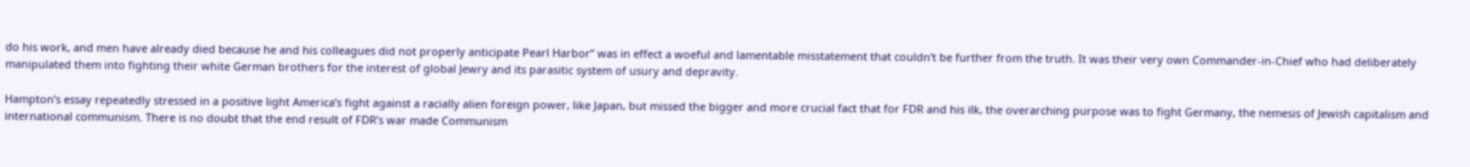do his work, and men have already died because he and his colleagues did not properly anticipate Pearl Harbor” was in effect a woeful and lamentable misstatement that couldn’t be further from the truth. It was their very own Commander-in-Chief who had deliberately manipulated them into fighting their white German brothers for the interest of global Jewry and its parasitic system of usury and depravity.

Hampton’s essay repeatedly stressed in a positive light America’s fight against a racially alien foreign power, like Japan, but missed the bigger and more crucial fact that for FDR and his ilk, the overarching purpose was to fight Germany, the nemesis of Jewish capitalism and international communism. There is no doubt that the end result of FDR’s war made Communism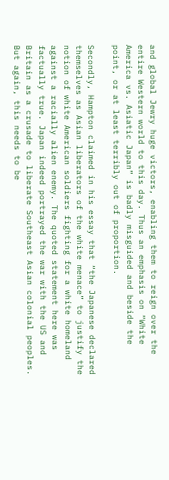and global Jewry huge victors, enabling them to reign over the entire Western world to this day. Thus an emphasis on “White America vs. Asiatic Japan” is badly misguided and beside the point, or at least terribly out of proportion.

Secondly, Hampton claimed in his essay that “the Japanese declared themselves as Asian liberators of the white menace” to justify the notion of white American soldiers fighting for a white homeland against a racially alien enemy. The quoted statement here was factually true. Japan indeed portrayed the war with the US and Britain as a crusade to liberate Southeast Asian colonial peoples. But again, this needs to be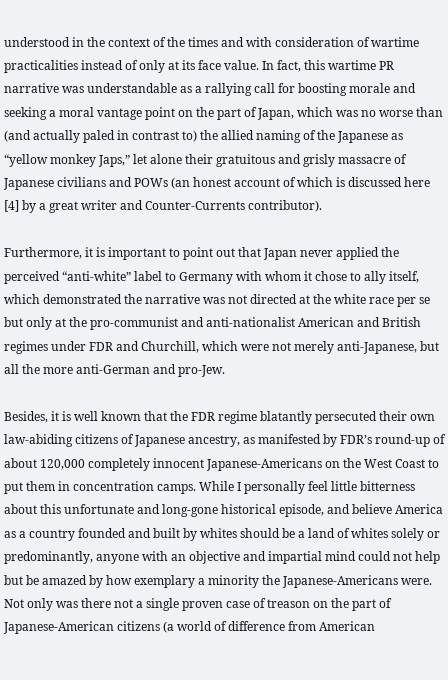understood in the context of the times and with consideration of wartime practicalities instead of only at its face value. In fact, this wartime PR narrative was understandable as a rallying call for boosting morale and seeking a moral vantage point on the part of Japan, which was no worse than (and actually paled in contrast to) the allied naming of the Japanese as “yellow monkey Japs,” let alone their gratuitous and grisly massacre of Japanese civilians and POWs (an honest account of which is discussed here [4] by a great writer and Counter-Currents contributor).

Furthermore, it is important to point out that Japan never applied the perceived “anti-white” label to Germany with whom it chose to ally itself, which demonstrated the narrative was not directed at the white race per se but only at the pro-communist and anti-nationalist American and British regimes under FDR and Churchill, which were not merely anti-Japanese, but all the more anti-German and pro-Jew.

Besides, it is well known that the FDR regime blatantly persecuted their own law-abiding citizens of Japanese ancestry, as manifested by FDR’s round-up of about 120,000 completely innocent Japanese-Americans on the West Coast to put them in concentration camps. While I personally feel little bitterness about this unfortunate and long-gone historical episode, and believe America as a country founded and built by whites should be a land of whites solely or predominantly, anyone with an objective and impartial mind could not help but be amazed by how exemplary a minority the Japanese-Americans were. Not only was there not a single proven case of treason on the part of Japanese-American citizens (a world of difference from American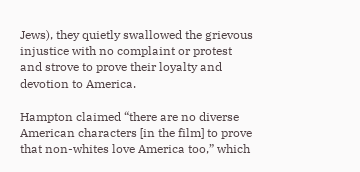Jews), they quietly swallowed the grievous injustice with no complaint or protest and strove to prove their loyalty and devotion to America.

Hampton claimed “there are no diverse American characters [in the film] to prove that non-whites love America too,” which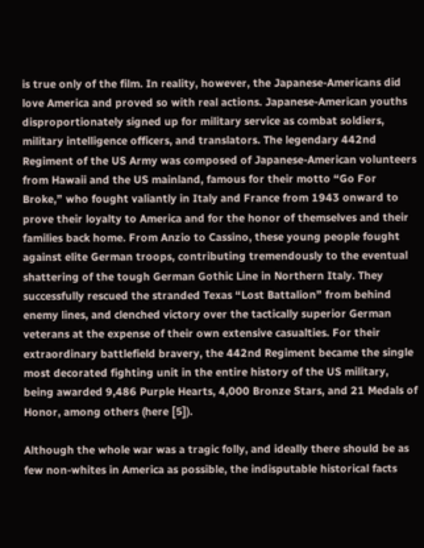is true only of the film. In reality, however, the Japanese-Americans did love America and proved so with real actions. Japanese-American youths disproportionately signed up for military service as combat soldiers, military intelligence officers, and translators. The legendary 442nd Regiment of the US Army was composed of Japanese-American volunteers from Hawaii and the US mainland, famous for their motto “Go For Broke,” who fought valiantly in Italy and France from 1943 onward to prove their loyalty to America and for the honor of themselves and their families back home. From Anzio to Cassino, these young people fought against elite German troops, contributing tremendously to the eventual shattering of the tough German Gothic Line in Northern Italy. They successfully rescued the stranded Texas “Lost Battalion” from behind enemy lines, and clenched victory over the tactically superior German veterans at the expense of their own extensive casualties. For their extraordinary battlefield bravery, the 442nd Regiment became the single most decorated fighting unit in the entire history of the US military, being awarded 9,486 Purple Hearts, 4,000 Bronze Stars, and 21 Medals of Honor, among others (here [5]).

Although the whole war was a tragic folly, and ideally there should be as few non-whites in America as possible, the indisputable historical facts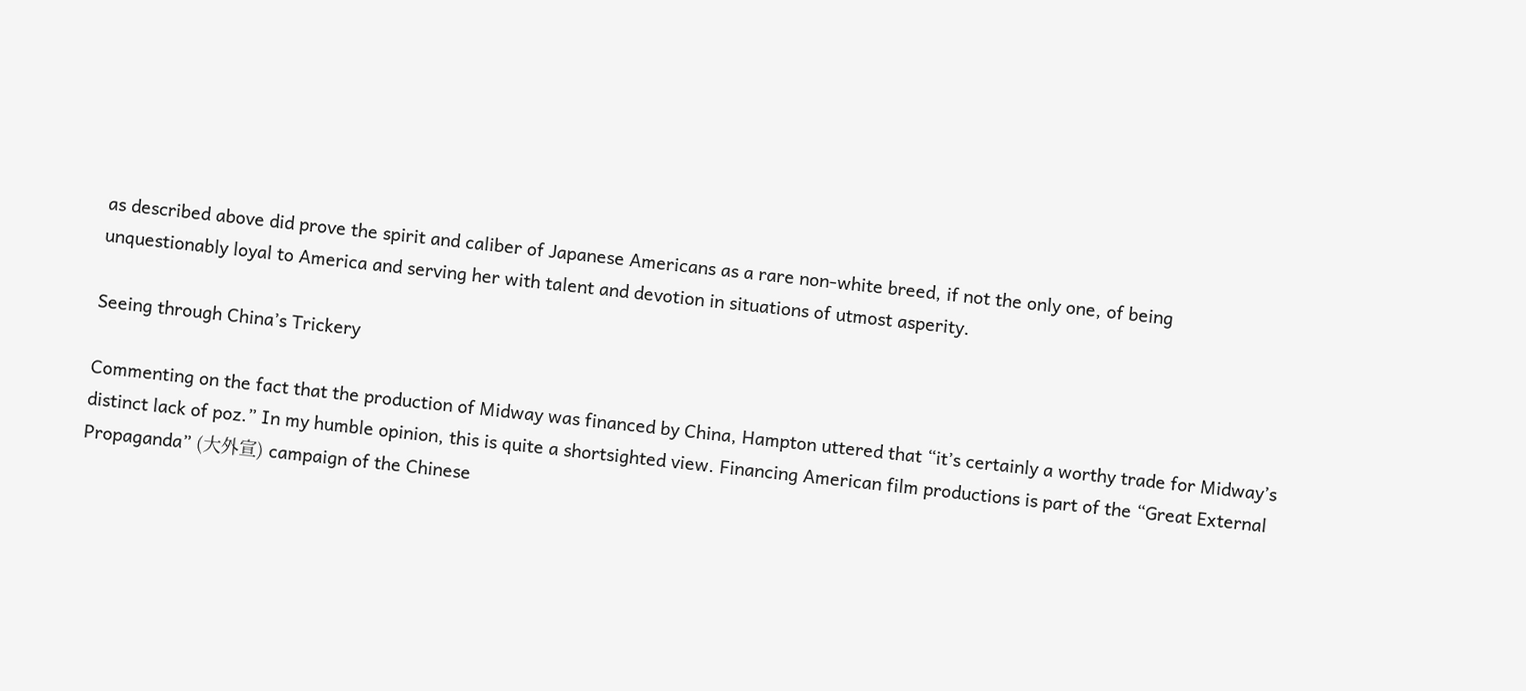as described above did prove the spirit and caliber of Japanese Americans as a rare non-white breed, if not the only one, of being unquestionably loyal to America and serving her with talent and devotion in situations of utmost asperity.

Seeing through China’s Trickery

Commenting on the fact that the production of Midway was financed by China, Hampton uttered that “it’s certainly a worthy trade for Midway’s distinct lack of poz.” In my humble opinion, this is quite a shortsighted view. Financing American film productions is part of the “Great External Propaganda” (大外宣) campaign of the Chinese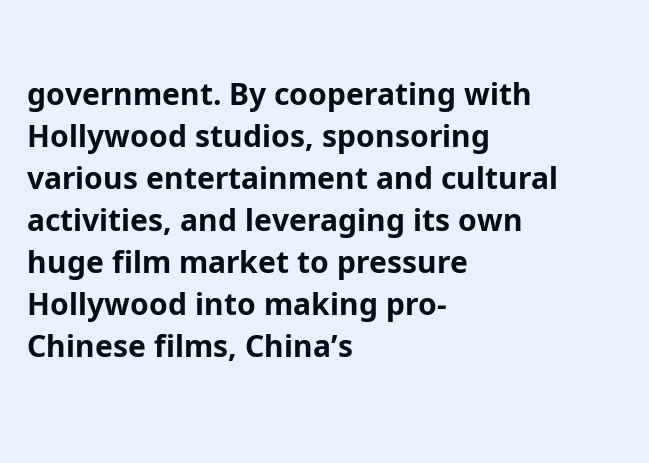government. By cooperating with Hollywood studios, sponsoring various entertainment and cultural activities, and leveraging its own huge film market to pressure Hollywood into making pro-Chinese films, China’s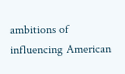ambitions of influencing American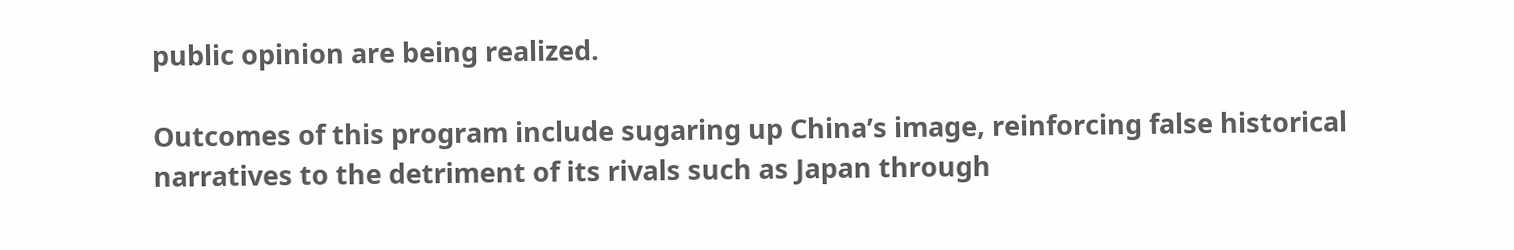public opinion are being realized.

Outcomes of this program include sugaring up China’s image, reinforcing false historical narratives to the detriment of its rivals such as Japan through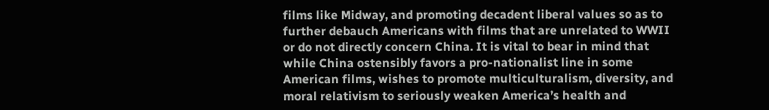films like Midway, and promoting decadent liberal values so as to further debauch Americans with films that are unrelated to WWII or do not directly concern China. It is vital to bear in mind that while China ostensibly favors a pro-nationalist line in some American films, wishes to promote multiculturalism, diversity, and moral relativism to seriously weaken America’s health and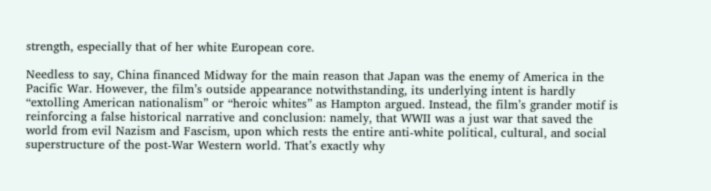strength, especially that of her white European core.

Needless to say, China financed Midway for the main reason that Japan was the enemy of America in the Pacific War. However, the film’s outside appearance notwithstanding, its underlying intent is hardly “extolling American nationalism” or “heroic whites” as Hampton argued. Instead, the film’s grander motif is reinforcing a false historical narrative and conclusion: namely, that WWII was a just war that saved the world from evil Nazism and Fascism, upon which rests the entire anti-white political, cultural, and social superstructure of the post-War Western world. That’s exactly why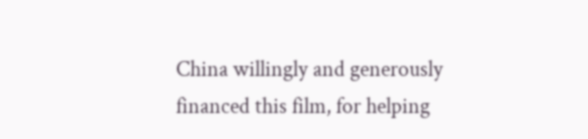China willingly and generously financed this film, for helping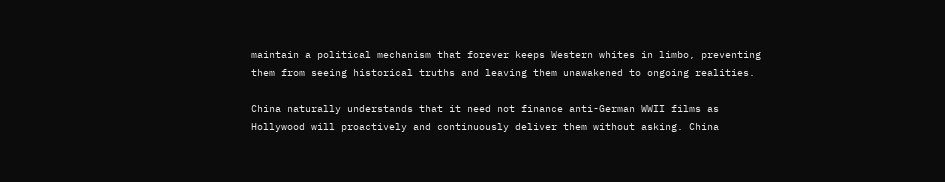maintain a political mechanism that forever keeps Western whites in limbo, preventing them from seeing historical truths and leaving them unawakened to ongoing realities.

China naturally understands that it need not finance anti-German WWII films as Hollywood will proactively and continuously deliver them without asking. China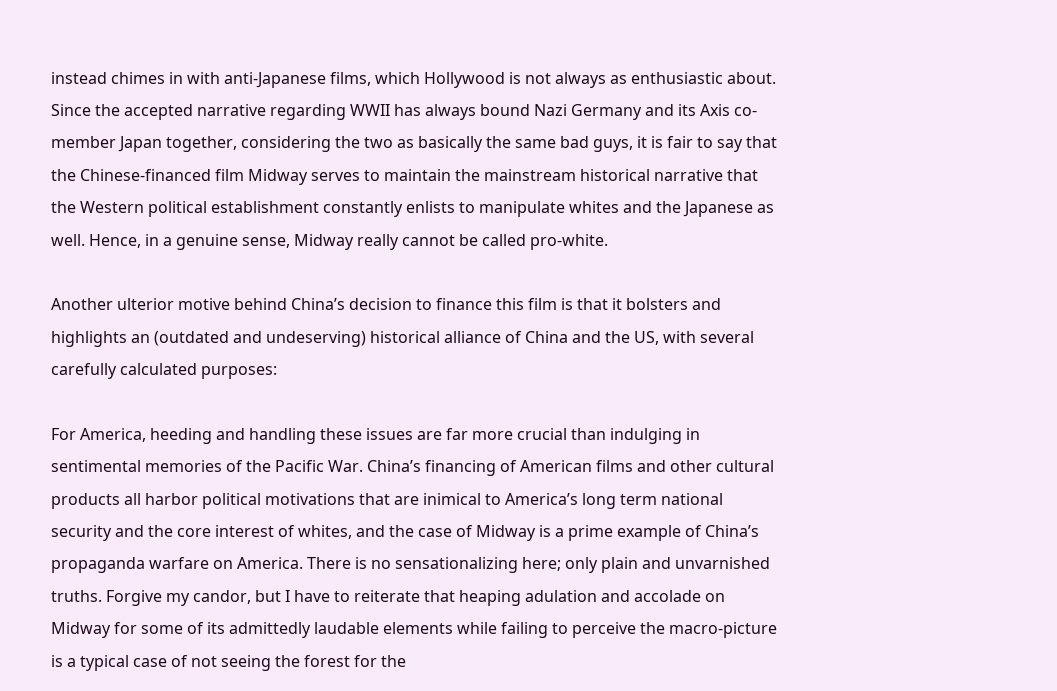instead chimes in with anti-Japanese films, which Hollywood is not always as enthusiastic about. Since the accepted narrative regarding WWII has always bound Nazi Germany and its Axis co-member Japan together, considering the two as basically the same bad guys, it is fair to say that the Chinese-financed film Midway serves to maintain the mainstream historical narrative that the Western political establishment constantly enlists to manipulate whites and the Japanese as well. Hence, in a genuine sense, Midway really cannot be called pro-white.

Another ulterior motive behind China’s decision to finance this film is that it bolsters and highlights an (outdated and undeserving) historical alliance of China and the US, with several carefully calculated purposes:

For America, heeding and handling these issues are far more crucial than indulging in sentimental memories of the Pacific War. China’s financing of American films and other cultural products all harbor political motivations that are inimical to America’s long term national security and the core interest of whites, and the case of Midway is a prime example of China’s propaganda warfare on America. There is no sensationalizing here; only plain and unvarnished truths. Forgive my candor, but I have to reiterate that heaping adulation and accolade on Midway for some of its admittedly laudable elements while failing to perceive the macro-picture is a typical case of not seeing the forest for the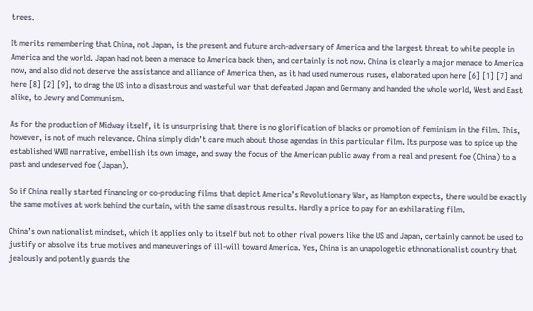trees.

It merits remembering that China, not Japan, is the present and future arch-adversary of America and the largest threat to white people in America and the world. Japan had not been a menace to America back then, and certainly is not now. China is clearly a major menace to America now, and also did not deserve the assistance and alliance of America then, as it had used numerous ruses, elaborated upon here [6] [1] [7] and here [8] [2] [9], to drag the US into a disastrous and wasteful war that defeated Japan and Germany and handed the whole world, West and East alike, to Jewry and Communism.

As for the production of Midway itself, it is unsurprising that there is no glorification of blacks or promotion of feminism in the film. This, however, is not of much relevance. China simply didn’t care much about those agendas in this particular film. Its purpose was to spice up the established WWII narrative, embellish its own image, and sway the focus of the American public away from a real and present foe (China) to a past and undeserved foe (Japan).

So if China really started financing or co-producing films that depict America’s Revolutionary War, as Hampton expects, there would be exactly the same motives at work behind the curtain, with the same disastrous results. Hardly a price to pay for an exhilarating film.

China’s own nationalist mindset, which it applies only to itself but not to other rival powers like the US and Japan, certainly cannot be used to justify or absolve its true motives and maneuverings of ill-will toward America. Yes, China is an unapologetic ethnonationalist country that jealously and potently guards the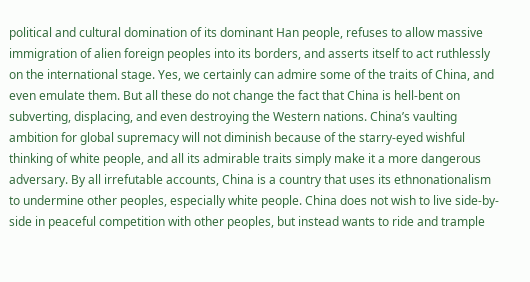political and cultural domination of its dominant Han people, refuses to allow massive immigration of alien foreign peoples into its borders, and asserts itself to act ruthlessly on the international stage. Yes, we certainly can admire some of the traits of China, and even emulate them. But all these do not change the fact that China is hell-bent on subverting, displacing, and even destroying the Western nations. China’s vaulting ambition for global supremacy will not diminish because of the starry-eyed wishful thinking of white people, and all its admirable traits simply make it a more dangerous adversary. By all irrefutable accounts, China is a country that uses its ethnonationalism to undermine other peoples, especially white people. China does not wish to live side-by-side in peaceful competition with other peoples, but instead wants to ride and trample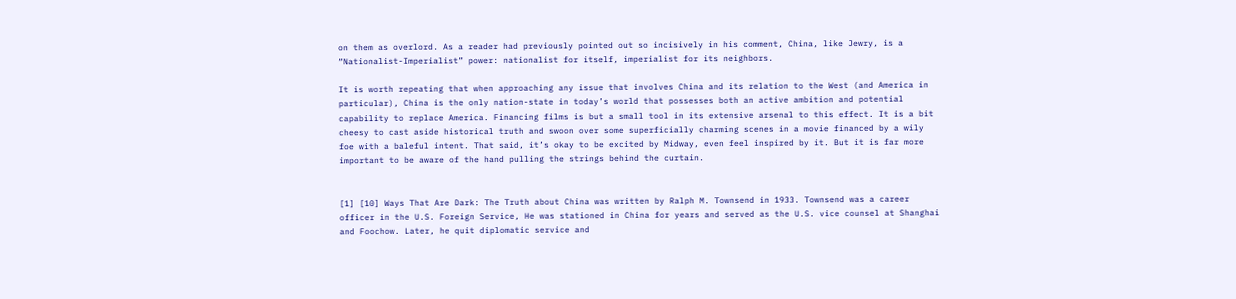on them as overlord. As a reader had previously pointed out so incisively in his comment, China, like Jewry, is a “Nationalist-Imperialist” power: nationalist for itself, imperialist for its neighbors.

It is worth repeating that when approaching any issue that involves China and its relation to the West (and America in particular), China is the only nation-state in today’s world that possesses both an active ambition and potential capability to replace America. Financing films is but a small tool in its extensive arsenal to this effect. It is a bit cheesy to cast aside historical truth and swoon over some superficially charming scenes in a movie financed by a wily foe with a baleful intent. That said, it’s okay to be excited by Midway, even feel inspired by it. But it is far more important to be aware of the hand pulling the strings behind the curtain.


[1] [10] Ways That Are Dark: The Truth about China was written by Ralph M. Townsend in 1933. Townsend was a career officer in the U.S. Foreign Service, He was stationed in China for years and served as the U.S. vice counsel at Shanghai and Foochow. Later, he quit diplomatic service and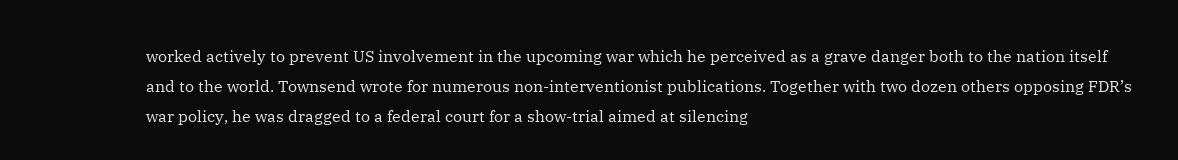worked actively to prevent US involvement in the upcoming war which he perceived as a grave danger both to the nation itself and to the world. Townsend wrote for numerous non-interventionist publications. Together with two dozen others opposing FDR’s war policy, he was dragged to a federal court for a show-trial aimed at silencing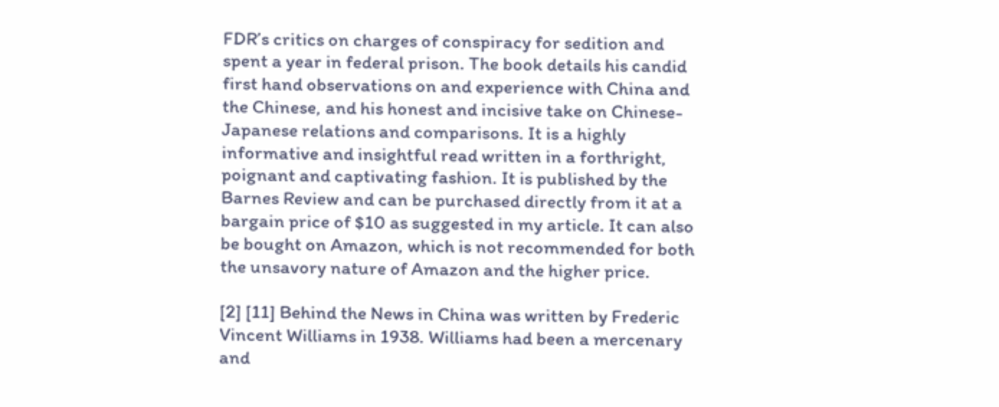FDR’s critics on charges of conspiracy for sedition and spent a year in federal prison. The book details his candid first hand observations on and experience with China and the Chinese, and his honest and incisive take on Chinese-Japanese relations and comparisons. It is a highly informative and insightful read written in a forthright, poignant and captivating fashion. It is published by the Barnes Review and can be purchased directly from it at a bargain price of $10 as suggested in my article. It can also be bought on Amazon, which is not recommended for both the unsavory nature of Amazon and the higher price.

[2] [11] Behind the News in China was written by Frederic Vincent Williams in 1938. Williams had been a mercenary and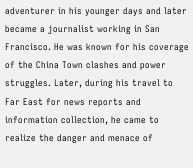adventurer in his younger days and later became a journalist working in San Francisco. He was known for his coverage of the China Town clashes and power struggles. Later, during his travel to Far East for news reports and information collection, he came to realize the danger and menace of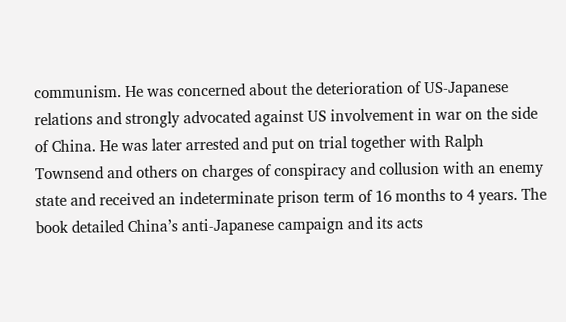communism. He was concerned about the deterioration of US-Japanese relations and strongly advocated against US involvement in war on the side of China. He was later arrested and put on trial together with Ralph Townsend and others on charges of conspiracy and collusion with an enemy state and received an indeterminate prison term of 16 months to 4 years. The book detailed China’s anti-Japanese campaign and its acts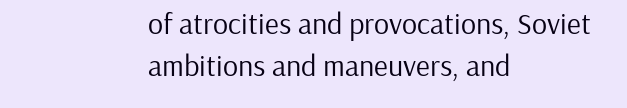of atrocities and provocations, Soviet ambitions and maneuvers, and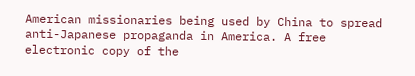American missionaries being used by China to spread anti-Japanese propaganda in America. A free electronic copy of the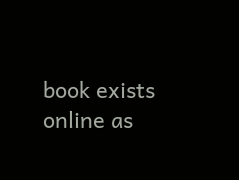book exists online as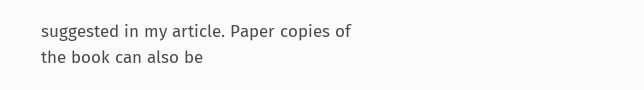suggested in my article. Paper copies of the book can also be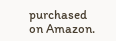purchased on Amazon.